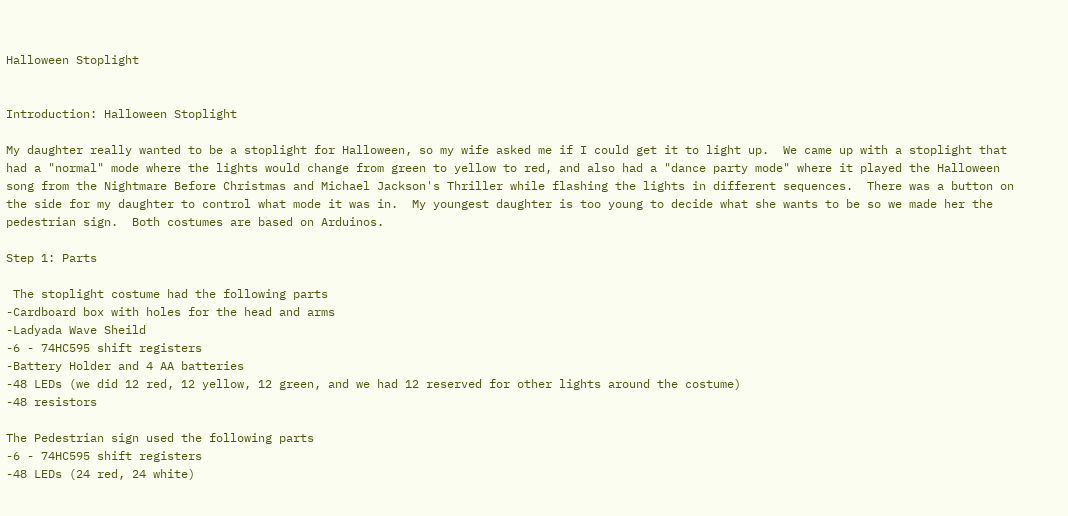Halloween Stoplight


Introduction: Halloween Stoplight

My daughter really wanted to be a stoplight for Halloween, so my wife asked me if I could get it to light up.  We came up with a stoplight that had a "normal" mode where the lights would change from green to yellow to red, and also had a "dance party mode" where it played the Halloween song from the Nightmare Before Christmas and Michael Jackson's Thriller while flashing the lights in different sequences.  There was a button on the side for my daughter to control what mode it was in.  My youngest daughter is too young to decide what she wants to be so we made her the pedestrian sign.  Both costumes are based on Arduinos.

Step 1: Parts

 The stoplight costume had the following parts
-Cardboard box with holes for the head and arms
-Ladyada Wave Sheild
-6 - 74HC595 shift registers
-Battery Holder and 4 AA batteries
-48 LEDs (we did 12 red, 12 yellow, 12 green, and we had 12 reserved for other lights around the costume)
-48 resistors

The Pedestrian sign used the following parts
-6 - 74HC595 shift registers
-48 LEDs (24 red, 24 white)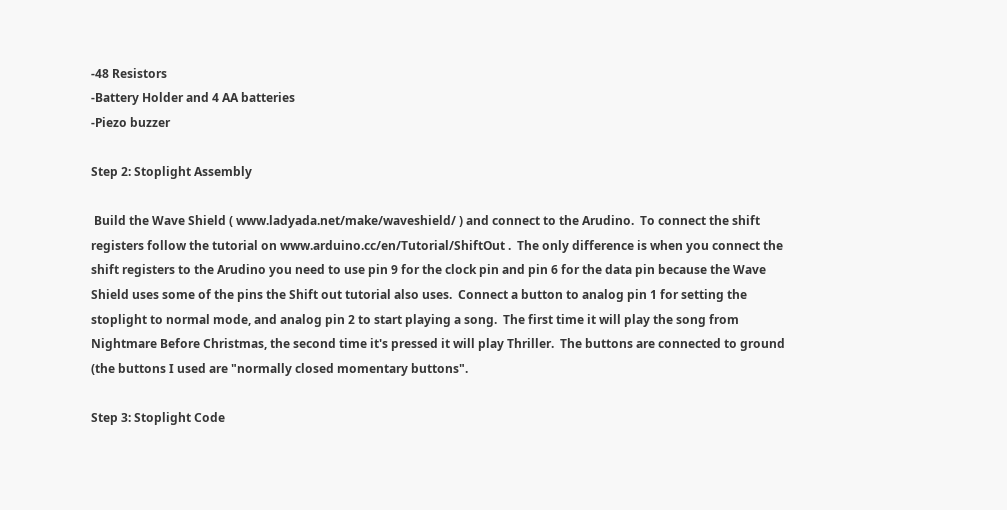-48 Resistors
-Battery Holder and 4 AA batteries
-Piezo buzzer

Step 2: Stoplight Assembly

 Build the Wave Shield ( www.ladyada.net/make/waveshield/ ) and connect to the Arudino.  To connect the shift registers follow the tutorial on www.arduino.cc/en/Tutorial/ShiftOut .  The only difference is when you connect the shift registers to the Arudino you need to use pin 9 for the clock pin and pin 6 for the data pin because the Wave Shield uses some of the pins the Shift out tutorial also uses.  Connect a button to analog pin 1 for setting the stoplight to normal mode, and analog pin 2 to start playing a song.  The first time it will play the song from Nightmare Before Christmas, the second time it's pressed it will play Thriller.  The buttons are connected to ground (the buttons I used are "normally closed momentary buttons".

Step 3: Stoplight Code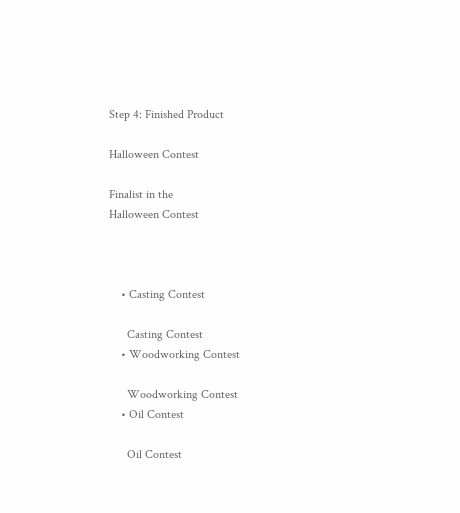Step 4: Finished Product

Halloween Contest

Finalist in the
Halloween Contest



    • Casting Contest

      Casting Contest
    • Woodworking Contest

      Woodworking Contest
    • Oil Contest

      Oil Contest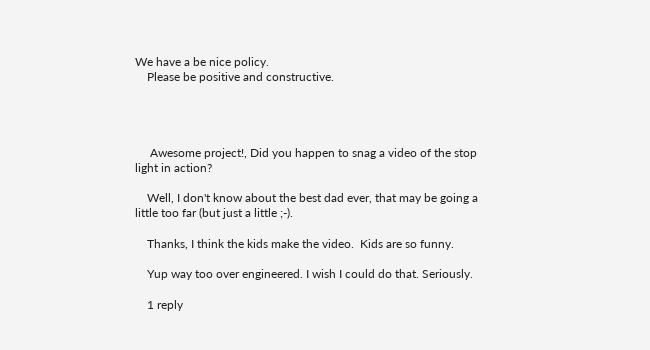We have a be nice policy.
    Please be positive and constructive.




     Awesome project!, Did you happen to snag a video of the stop light in action?

    Well, I don't know about the best dad ever, that may be going a little too far (but just a little ;-).

    Thanks, I think the kids make the video.  Kids are so funny.

    Yup way too over engineered. I wish I could do that. Seriously.

    1 reply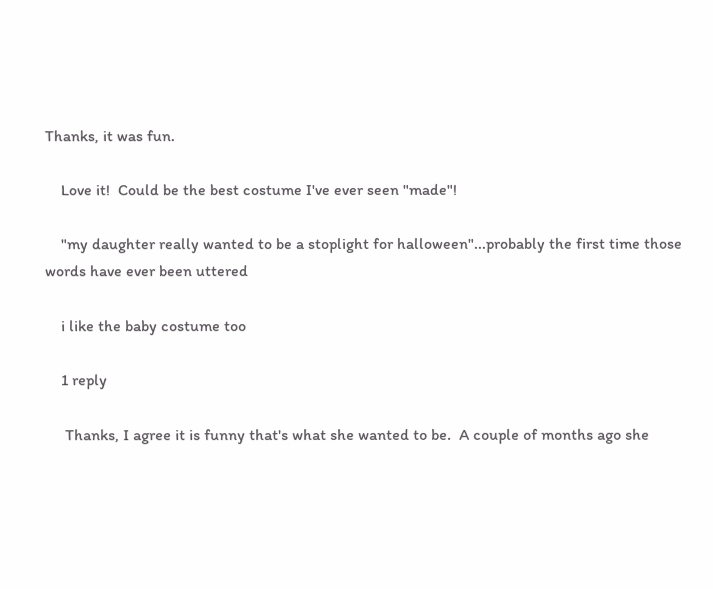Thanks, it was fun.

    Love it!  Could be the best costume I've ever seen "made"!

    "my daughter really wanted to be a stoplight for halloween"...probably the first time those words have ever been uttered

    i like the baby costume too

    1 reply

     Thanks, I agree it is funny that's what she wanted to be.  A couple of months ago she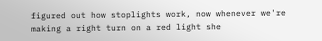figured out how stoplights work, now whenever we're making a right turn on a red light she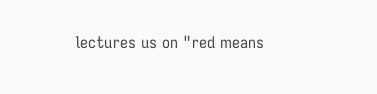lectures us on "red means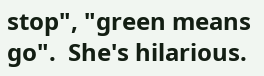stop", "green means go".  She's hilarious.